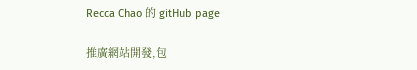Recca Chao 的 gitHub page

推廣網站開發,包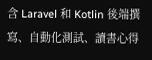含 Laravel 和 Kotlin 後端撰寫、自動化測試、讀書心得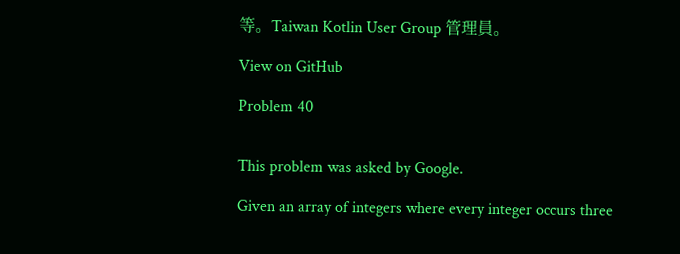等。Taiwan Kotlin User Group 管理員。

View on GitHub

Problem 40


This problem was asked by Google.

Given an array of integers where every integer occurs three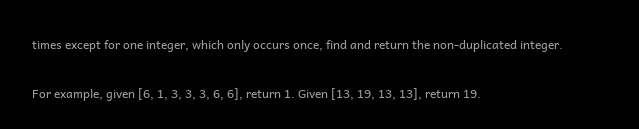times except for one integer, which only occurs once, find and return the non-duplicated integer.

For example, given [6, 1, 3, 3, 3, 6, 6], return 1. Given [13, 19, 13, 13], return 19.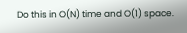Do this in O(N) time and O(1) space.